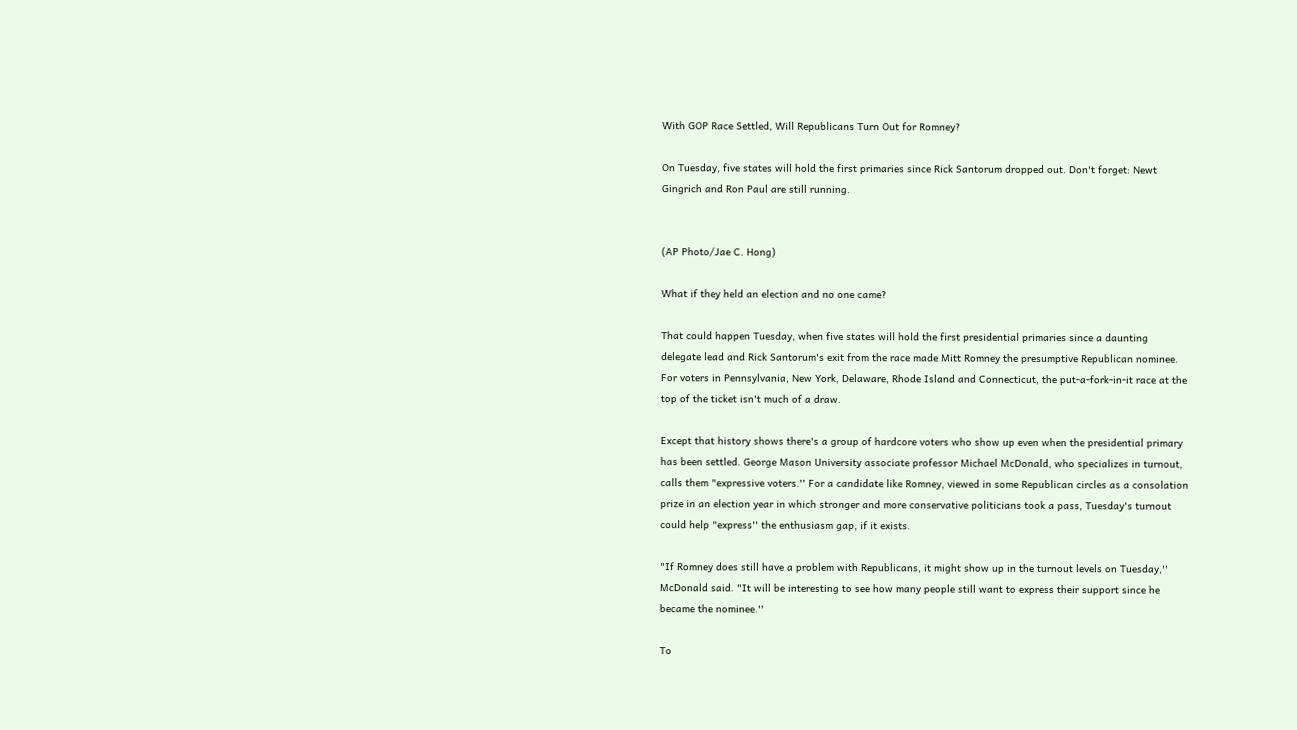With GOP Race Settled, Will Republicans Turn Out for Romney?

On Tuesday, five states will hold the first primaries since Rick Santorum dropped out. Don't forget: Newt Gingrich and Ron Paul are still running.


(AP Photo/Jae C. Hong)

What if they held an election and no one came?

That could happen Tuesday, when five states will hold the first presidential primaries since a daunting delegate lead and Rick Santorum's exit from the race made Mitt Romney the presumptive Republican nominee. For voters in Pennsylvania, New York, Delaware, Rhode Island and Connecticut, the put-a-fork-in-it race at the top of the ticket isn't much of a draw.

Except that history shows there's a group of hardcore voters who show up even when the presidential primary has been settled. George Mason University associate professor Michael McDonald, who specializes in turnout, calls them "expressive voters.'' For a candidate like Romney, viewed in some Republican circles as a consolation prize in an election year in which stronger and more conservative politicians took a pass, Tuesday's turnout could help "express'' the enthusiasm gap, if it exists.

"If Romney does still have a problem with Republicans, it might show up in the turnout levels on Tuesday,'' McDonald said. "It will be interesting to see how many people still want to express their support since he became the nominee.''

To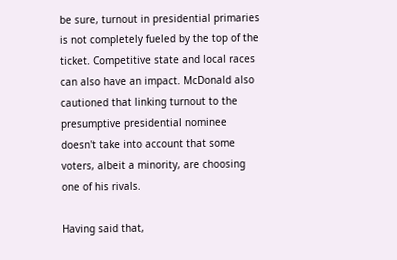be sure, turnout in presidential primaries is not completely fueled by the top of the ticket. Competitive state and local races can also have an impact. McDonald also cautioned that linking turnout to the presumptive presidential nominee doesn't take into account that some voters, albeit a minority, are choosing one of his rivals.

Having said that,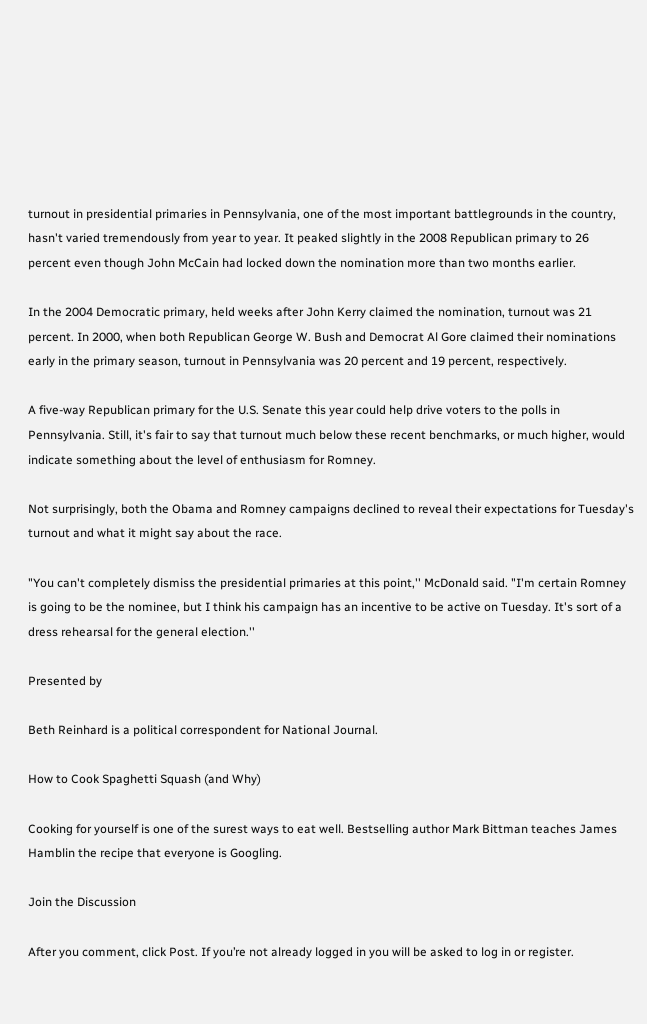turnout in presidential primaries in Pennsylvania, one of the most important battlegrounds in the country, hasn't varied tremendously from year to year. It peaked slightly in the 2008 Republican primary to 26 percent even though John McCain had locked down the nomination more than two months earlier.

In the 2004 Democratic primary, held weeks after John Kerry claimed the nomination, turnout was 21 percent. In 2000, when both Republican George W. Bush and Democrat Al Gore claimed their nominations early in the primary season, turnout in Pennsylvania was 20 percent and 19 percent, respectively.

A five-way Republican primary for the U.S. Senate this year could help drive voters to the polls in Pennsylvania. Still, it's fair to say that turnout much below these recent benchmarks, or much higher, would indicate something about the level of enthusiasm for Romney.

Not surprisingly, both the Obama and Romney campaigns declined to reveal their expectations for Tuesday's turnout and what it might say about the race.

"You can't completely dismiss the presidential primaries at this point,'' McDonald said. "I'm certain Romney is going to be the nominee, but I think his campaign has an incentive to be active on Tuesday. It's sort of a dress rehearsal for the general election.''

Presented by

Beth Reinhard is a political correspondent for National Journal.

How to Cook Spaghetti Squash (and Why)

Cooking for yourself is one of the surest ways to eat well. Bestselling author Mark Bittman teaches James Hamblin the recipe that everyone is Googling.

Join the Discussion

After you comment, click Post. If you’re not already logged in you will be asked to log in or register.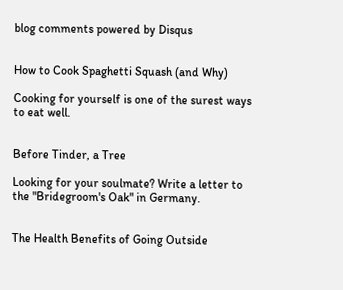blog comments powered by Disqus


How to Cook Spaghetti Squash (and Why)

Cooking for yourself is one of the surest ways to eat well.


Before Tinder, a Tree

Looking for your soulmate? Write a letter to the "Bridegroom's Oak" in Germany.


The Health Benefits of Going Outside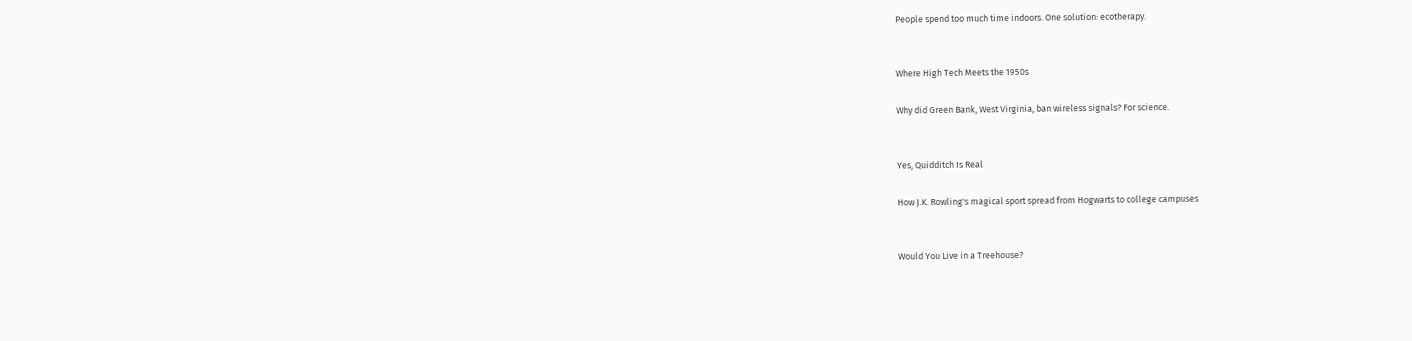People spend too much time indoors. One solution: ecotherapy.


Where High Tech Meets the 1950s

Why did Green Bank, West Virginia, ban wireless signals? For science.


Yes, Quidditch Is Real

How J.K. Rowling's magical sport spread from Hogwarts to college campuses


Would You Live in a Treehouse?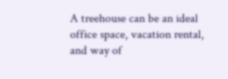A treehouse can be an ideal office space, vacation rental, and way of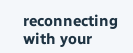reconnecting with your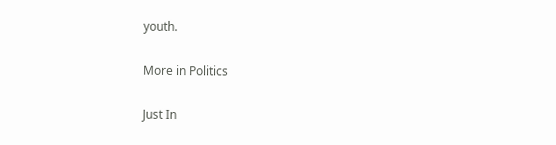youth.

More in Politics

Just In